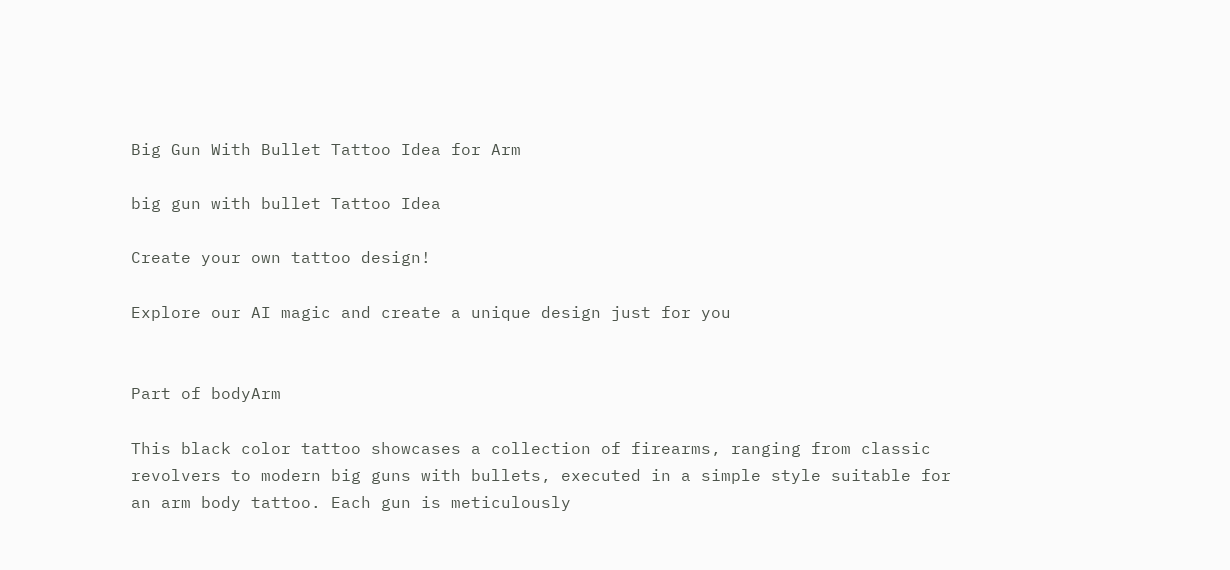Big Gun With Bullet Tattoo Idea for Arm

big gun with bullet Tattoo Idea

Create your own tattoo design!

Explore our AI magic and create a unique design just for you


Part of bodyArm

This black color tattoo showcases a collection of firearms, ranging from classic revolvers to modern big guns with bullets, executed in a simple style suitable for an arm body tattoo. Each gun is meticulously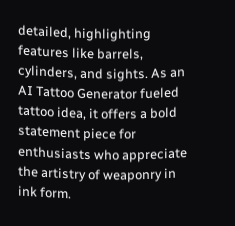detailed, highlighting features like barrels, cylinders, and sights. As an AI Tattoo Generator fueled tattoo idea, it offers a bold statement piece for enthusiasts who appreciate the artistry of weaponry in ink form.